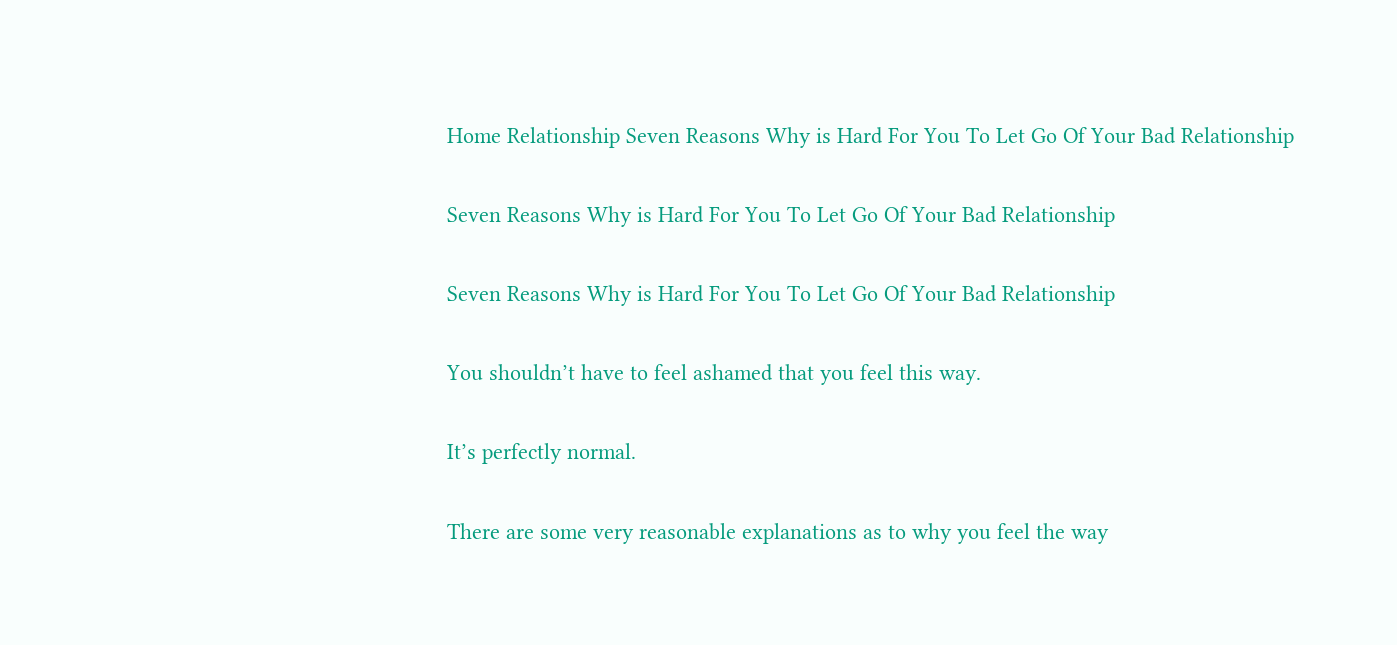Home Relationship Seven Reasons Why is Hard For You To Let Go Of Your Bad Relationship

Seven Reasons Why is Hard For You To Let Go Of Your Bad Relationship

Seven Reasons Why is Hard For You To Let Go Of Your Bad Relationship

You shouldn’t have to feel ashamed that you feel this way.

It’s perfectly normal.

There are some very reasonable explanations as to why you feel the way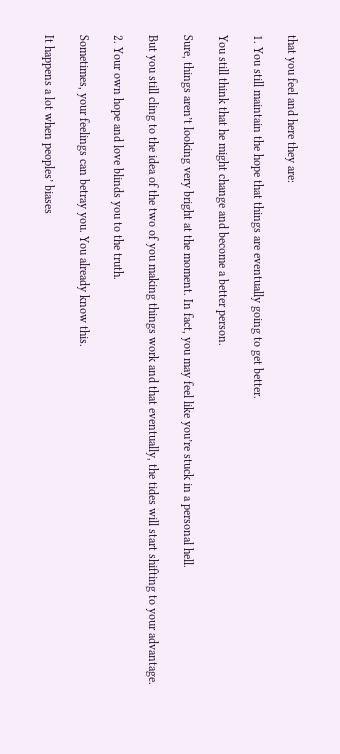that you feel and here they are:

1. You still maintain the hope that things are eventually going to get better.

You still think that he might change and become a better person.

Sure, things aren’t looking very bright at the moment. In fact, you may feel like you’re stuck in a personal hell.

But you still cling to the idea of the two of you making things work and that eventually, the tides will start shifting to your advantage.

2. Your own hope and love blinds you to the truth.

Sometimes, your feelings can betray you. You already know this.

It happens a lot when peoples’ biases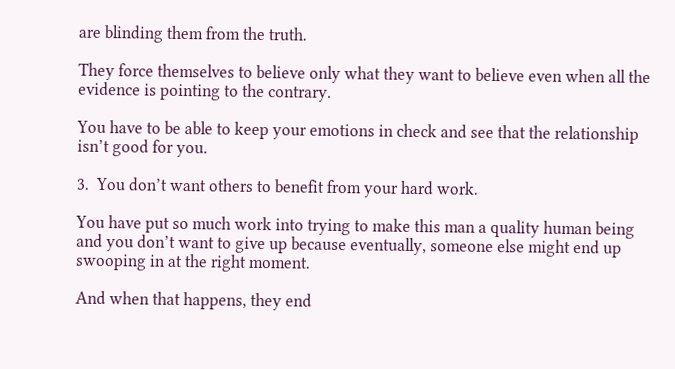are blinding them from the truth.

They force themselves to believe only what they want to believe even when all the evidence is pointing to the contrary.

You have to be able to keep your emotions in check and see that the relationship isn’t good for you.

3.  You don’t want others to benefit from your hard work.

You have put so much work into trying to make this man a quality human being and you don’t want to give up because eventually, someone else might end up swooping in at the right moment.

And when that happens, they end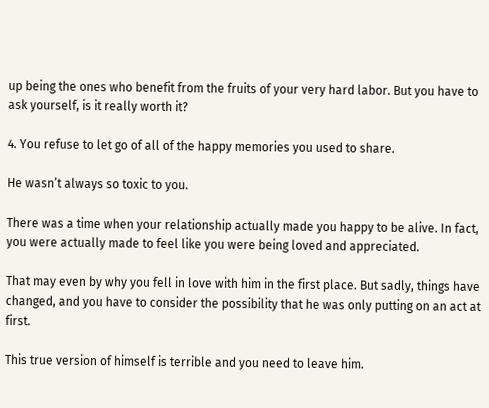up being the ones who benefit from the fruits of your very hard labor. But you have to ask yourself, is it really worth it?

4. You refuse to let go of all of the happy memories you used to share.

He wasn’t always so toxic to you.

There was a time when your relationship actually made you happy to be alive. In fact, you were actually made to feel like you were being loved and appreciated.

That may even by why you fell in love with him in the first place. But sadly, things have changed, and you have to consider the possibility that he was only putting on an act at first.

This true version of himself is terrible and you need to leave him.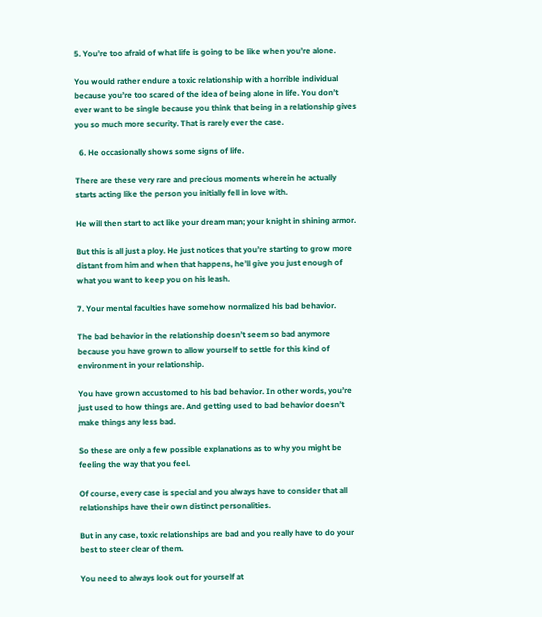5. You’re too afraid of what life is going to be like when you’re alone.

You would rather endure a toxic relationship with a horrible individual because you’re too scared of the idea of being alone in life. You don’t ever want to be single because you think that being in a relationship gives you so much more security. That is rarely ever the case.

  6. He occasionally shows some signs of life.

There are these very rare and precious moments wherein he actually starts acting like the person you initially fell in love with.

He will then start to act like your dream man; your knight in shining armor.

But this is all just a ploy. He just notices that you’re starting to grow more distant from him and when that happens, he’ll give you just enough of what you want to keep you on his leash.

7. Your mental faculties have somehow normalized his bad behavior.

The bad behavior in the relationship doesn’t seem so bad anymore because you have grown to allow yourself to settle for this kind of environment in your relationship.

You have grown accustomed to his bad behavior. In other words, you’re just used to how things are. And getting used to bad behavior doesn’t make things any less bad.

So these are only a few possible explanations as to why you might be feeling the way that you feel.

Of course, every case is special and you always have to consider that all relationships have their own distinct personalities.

But in any case, toxic relationships are bad and you really have to do your best to steer clear of them.

You need to always look out for yourself at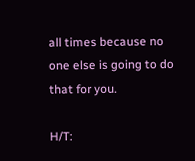all times because no one else is going to do that for you.

H/T: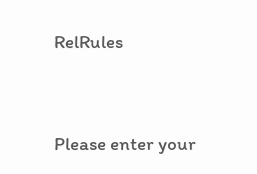RelRules


Please enter your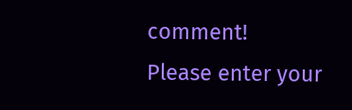comment!
Please enter your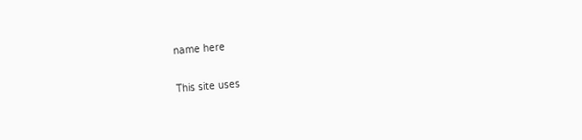name here

This site uses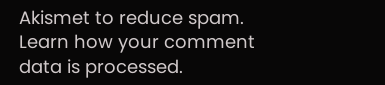Akismet to reduce spam. Learn how your comment data is processed.